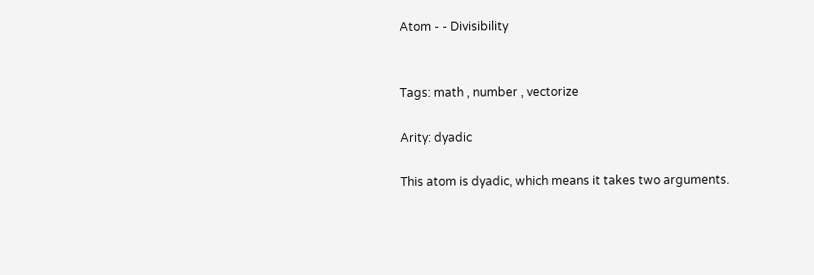Atom - - Divisibility


Tags: math , number , vectorize

Arity: dyadic

This atom is dyadic, which means it takes two arguments.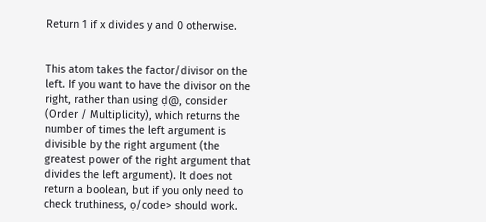Return 1 if x divides y and 0 otherwise.


This atom takes the factor/divisor on the left. If you want to have the divisor on the right, rather than using ḍ@, consider (Order / Multiplicity), which returns the number of times the left argument is divisible by the right argument (the greatest power of the right argument that divides the left argument). It does not return a boolean, but if you only need to check truthiness, ọ/code> should work.